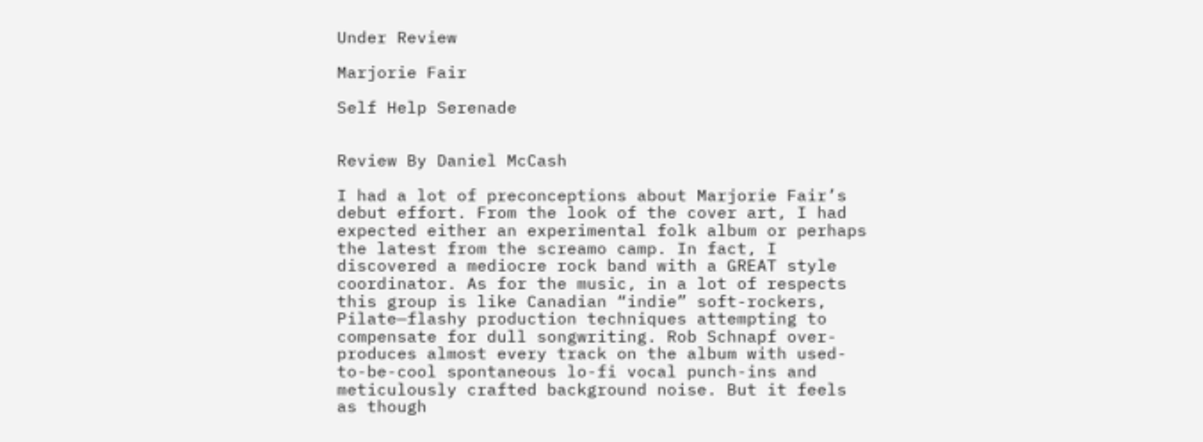Under Review

Marjorie Fair

Self Help Serenade


Review By Daniel McCash

I had a lot of preconceptions about Marjorie Fair’s debut effort. From the look of the cover art, I had expected either an experimental folk album or perhaps the latest from the screamo camp. In fact, I discovered a mediocre rock band with a GREAT style coordinator. As for the music, in a lot of respects this group is like Canadian “indie” soft-rockers, Pilate—flashy production techniques attempting to compensate for dull songwriting. Rob Schnapf over-produces almost every track on the album with used-to-be-cool spontaneous lo-fi vocal punch-ins and meticulously crafted background noise. But it feels as though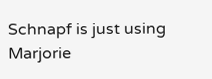Schnapf is just using Marjorie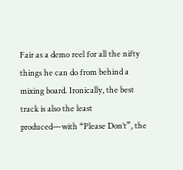Fair as a demo reel for all the nifty things he can do from behind a mixing board. Ironically, the best track is also the least produced—with “Please Don’t”, the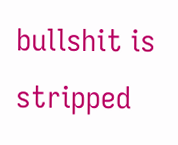bullshit is stripped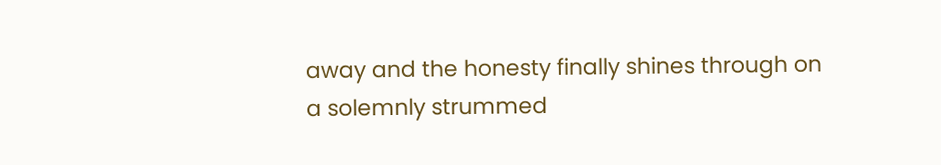away and the honesty finally shines through on a solemnly strummed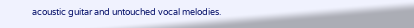acoustic guitar and untouched vocal melodies.